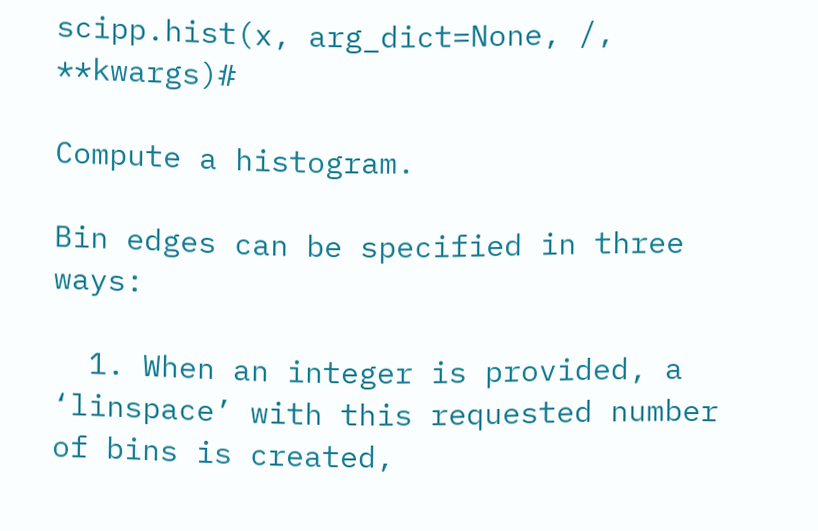scipp.hist(x, arg_dict=None, /, **kwargs)#

Compute a histogram.

Bin edges can be specified in three ways:

  1. When an integer is provided, a ‘linspace’ with this requested number of bins is created,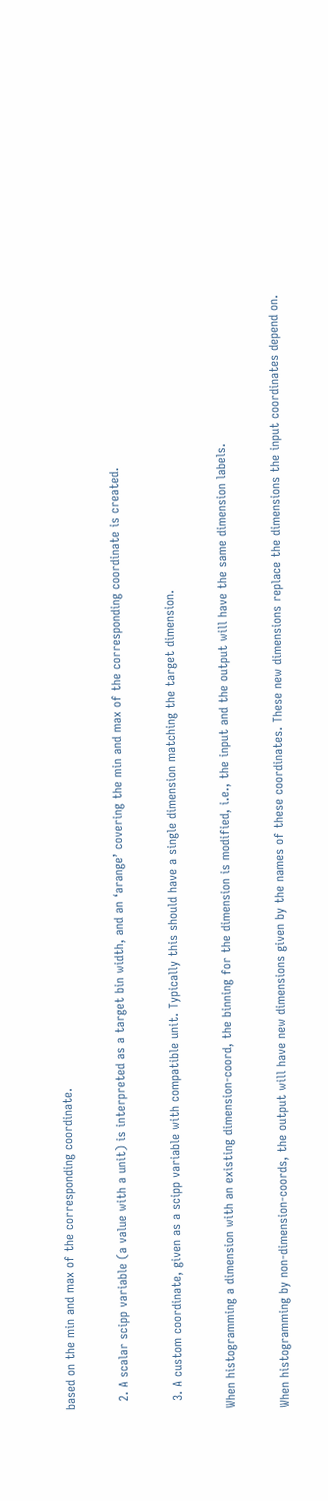based on the min and max of the corresponding coordinate.

  2. A scalar scipp variable (a value with a unit) is interpreted as a target bin width, and an ‘arange’ covering the min and max of the corresponding coordinate is created.

  3. A custom coordinate, given as a scipp variable with compatible unit. Typically this should have a single dimension matching the target dimension.

When histogramming a dimension with an existing dimension-coord, the binning for the dimension is modified, i.e., the input and the output will have the same dimension labels.

When histogramming by non-dimension-coords, the output will have new dimensions given by the names of these coordinates. These new dimensions replace the dimensions the input coordinates depend on.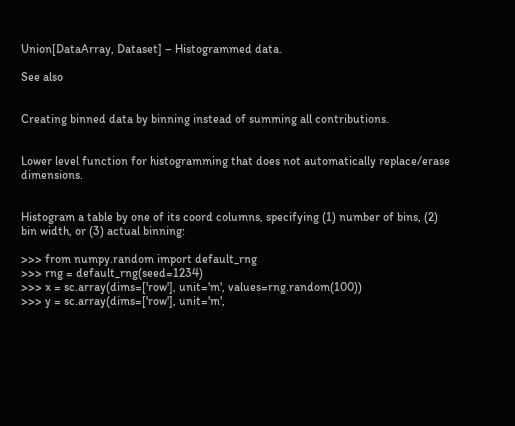Union[DataArray, Dataset] – Histogrammed data.

See also


Creating binned data by binning instead of summing all contributions.


Lower level function for histogramming that does not automatically replace/erase dimensions.


Histogram a table by one of its coord columns, specifying (1) number of bins, (2) bin width, or (3) actual binning:

>>> from numpy.random import default_rng
>>> rng = default_rng(seed=1234)
>>> x = sc.array(dims=['row'], unit='m', values=rng.random(100))
>>> y = sc.array(dims=['row'], unit='m',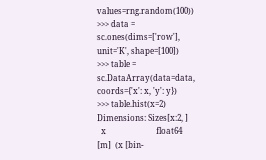values=rng.random(100))
>>> data = sc.ones(dims=['row'], unit='K', shape=[100])
>>> table = sc.DataArray(data=data, coords={'x': x, 'y': y})
>>> table.hist(x=2)
Dimensions: Sizes[x:2, ]
  x                         float64              [m]  (x [bin-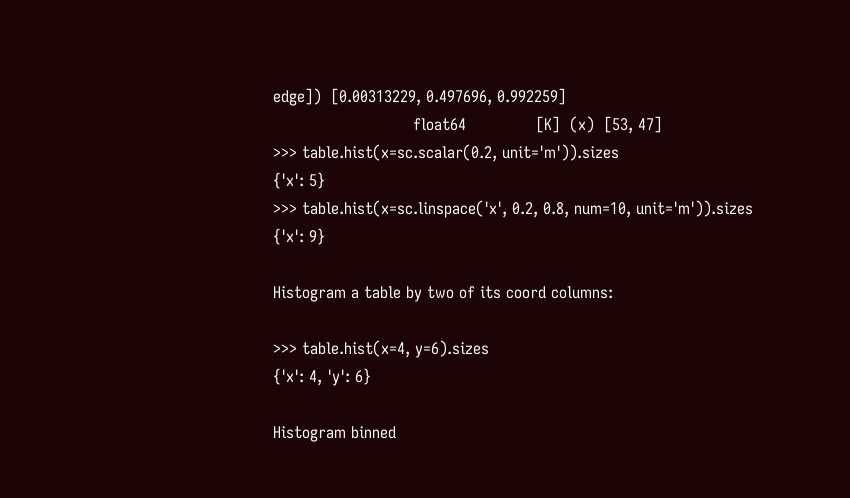edge])  [0.00313229, 0.497696, 0.992259]
                            float64              [K]  (x)  [53, 47]
>>> table.hist(x=sc.scalar(0.2, unit='m')).sizes
{'x': 5}
>>> table.hist(x=sc.linspace('x', 0.2, 0.8, num=10, unit='m')).sizes
{'x': 9}

Histogram a table by two of its coord columns:

>>> table.hist(x=4, y=6).sizes
{'x': 4, 'y': 6}

Histogram binned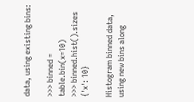data, using existing bins:

>>> binned = table.bin(x=10)
>>> binned.hist().sizes
{'x': 10}

Histogram binned data, using new bins along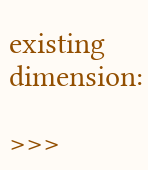existing dimension:

>>>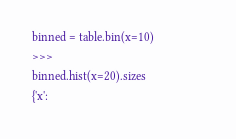binned = table.bin(x=10)
>>> binned.hist(x=20).sizes
{'x':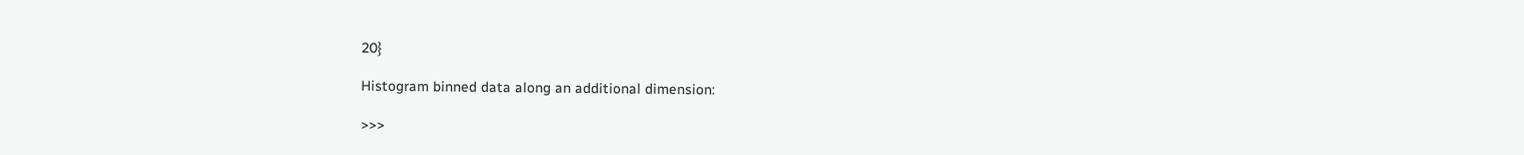20}

Histogram binned data along an additional dimension:

>>>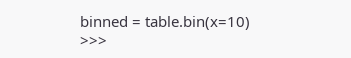binned = table.bin(x=10)
>>>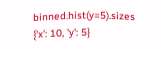binned.hist(y=5).sizes
{'x': 10, 'y': 5}